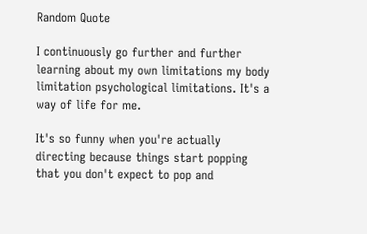Random Quote

I continuously go further and further learning about my own limitations my body limitation psychological limitations. It's a way of life for me.

It's so funny when you're actually directing because things start popping that you don't expect to pop and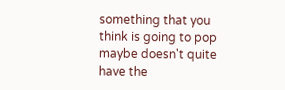something that you think is going to pop maybe doesn't quite have the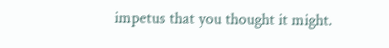impetus that you thought it might.